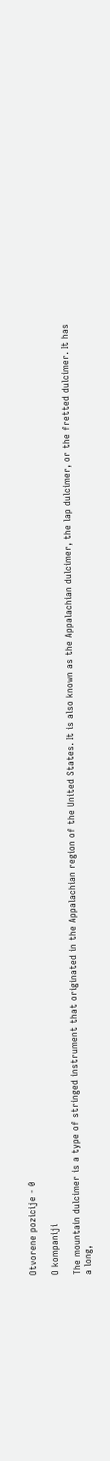Otvorene pozicije - 0

O kompaniji

The mountain dulcimer is a type of stringed instrument that originated in the Appalachian region of the United States. It is also known as the Appalachian dulcimer, the lap dulcimer, or the fretted dulcimer. It has a long,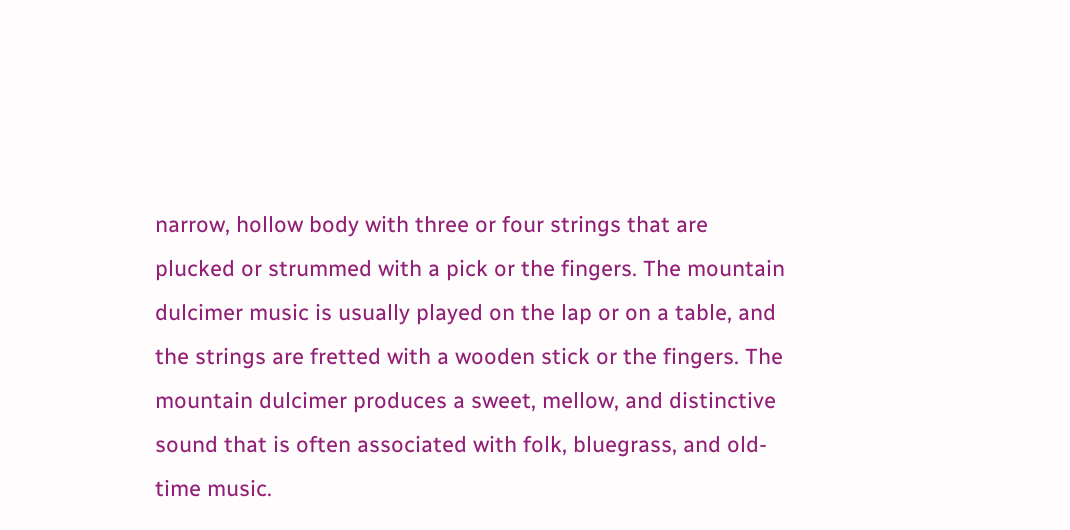narrow, hollow body with three or four strings that are plucked or strummed with a pick or the fingers. The mountain dulcimer music is usually played on the lap or on a table, and the strings are fretted with a wooden stick or the fingers. The mountain dulcimer produces a sweet, mellow, and distinctive sound that is often associated with folk, bluegrass, and old-time music.